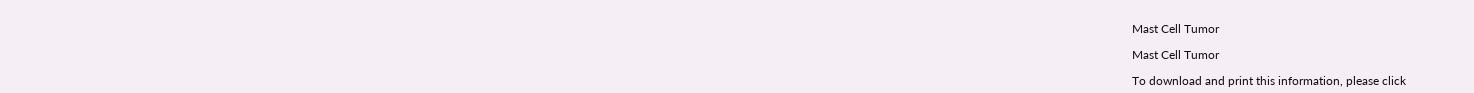Mast Cell Tumor

Mast Cell Tumor

To download and print this information, please click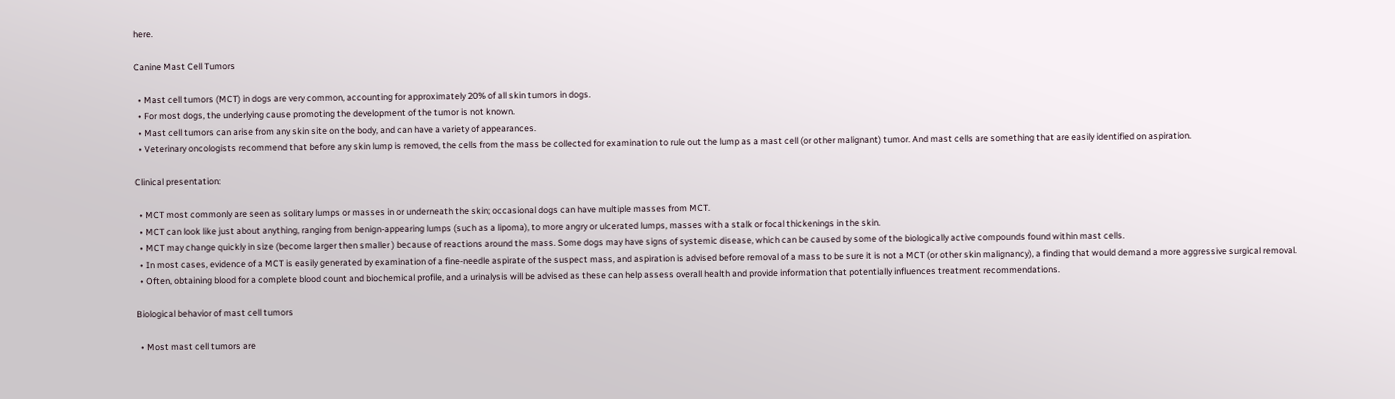here.

Canine Mast Cell Tumors

  • Mast cell tumors (MCT) in dogs are very common, accounting for approximately 20% of all skin tumors in dogs.
  • For most dogs, the underlying cause promoting the development of the tumor is not known.
  • Mast cell tumors can arise from any skin site on the body, and can have a variety of appearances.
  • Veterinary oncologists recommend that before any skin lump is removed, the cells from the mass be collected for examination to rule out the lump as a mast cell (or other malignant) tumor. And mast cells are something that are easily identified on aspiration.

Clinical presentation:

  • MCT most commonly are seen as solitary lumps or masses in or underneath the skin; occasional dogs can have multiple masses from MCT.
  • MCT can look like just about anything, ranging from benign-appearing lumps (such as a lipoma), to more angry or ulcerated lumps, masses with a stalk or focal thickenings in the skin.
  • MCT may change quickly in size (become larger then smaller ) because of reactions around the mass. Some dogs may have signs of systemic disease, which can be caused by some of the biologically active compounds found within mast cells.
  • In most cases, evidence of a MCT is easily generated by examination of a fine-needle aspirate of the suspect mass, and aspiration is advised before removal of a mass to be sure it is not a MCT (or other skin malignancy), a finding that would demand a more aggressive surgical removal.
  • Often, obtaining blood for a complete blood count and biochemical profile, and a urinalysis will be advised as these can help assess overall health and provide information that potentially influences treatment recommendations.

Biological behavior of mast cell tumors

  • Most mast cell tumors are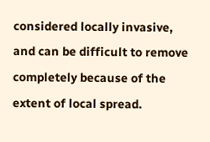considered locally invasive, and can be difficult to remove completely because of the extent of local spread.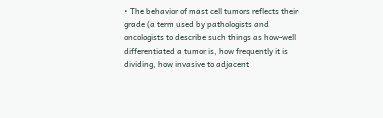• The behavior of mast cell tumors reflects their grade (a term used by pathologists and oncologists to describe such things as how-well differentiated a tumor is, how frequently it is dividing, how invasive to adjacent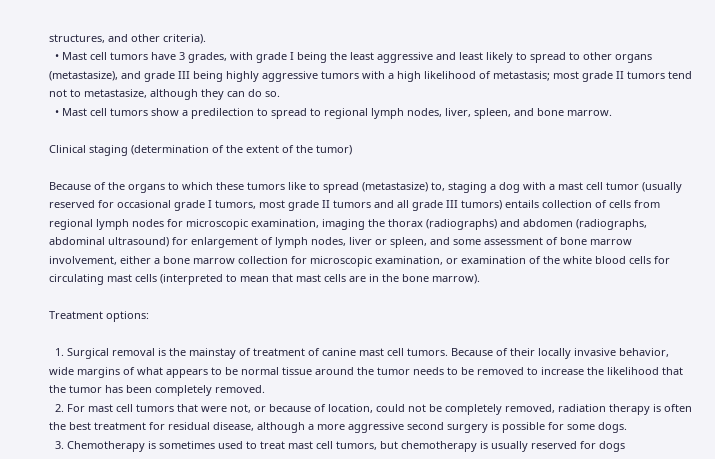structures, and other criteria).
  • Mast cell tumors have 3 grades, with grade I being the least aggressive and least likely to spread to other organs (metastasize), and grade III being highly aggressive tumors with a high likelihood of metastasis; most grade II tumors tend not to metastasize, although they can do so.
  • Mast cell tumors show a predilection to spread to regional lymph nodes, liver, spleen, and bone marrow.

Clinical staging (determination of the extent of the tumor)

Because of the organs to which these tumors like to spread (metastasize) to, staging a dog with a mast cell tumor (usually reserved for occasional grade I tumors, most grade II tumors and all grade III tumors) entails collection of cells from regional lymph nodes for microscopic examination, imaging the thorax (radiographs) and abdomen (radiographs, abdominal ultrasound) for enlargement of lymph nodes, liver or spleen, and some assessment of bone marrow involvement, either a bone marrow collection for microscopic examination, or examination of the white blood cells for circulating mast cells (interpreted to mean that mast cells are in the bone marrow).

Treatment options:

  1. Surgical removal is the mainstay of treatment of canine mast cell tumors. Because of their locally invasive behavior, wide margins of what appears to be normal tissue around the tumor needs to be removed to increase the likelihood that the tumor has been completely removed.
  2. For mast cell tumors that were not, or because of location, could not be completely removed, radiation therapy is often the best treatment for residual disease, although a more aggressive second surgery is possible for some dogs.
  3. Chemotherapy is sometimes used to treat mast cell tumors, but chemotherapy is usually reserved for dogs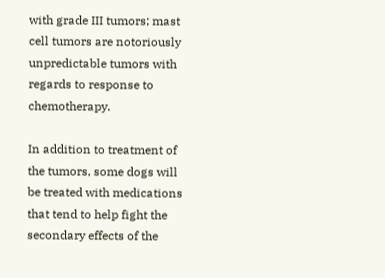with grade III tumors; mast cell tumors are notoriously unpredictable tumors with regards to response to chemotherapy.

In addition to treatment of the tumors, some dogs will be treated with medications that tend to help fight the secondary effects of the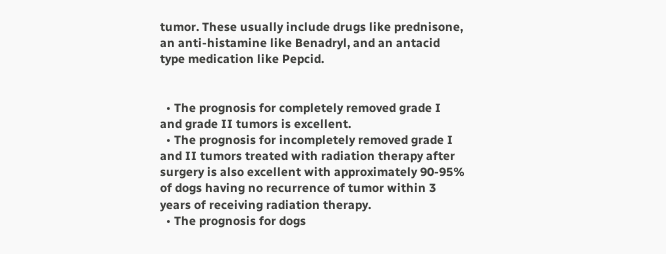tumor. These usually include drugs like prednisone, an anti-histamine like Benadryl, and an antacid type medication like Pepcid.


  • The prognosis for completely removed grade I and grade II tumors is excellent.
  • The prognosis for incompletely removed grade I and II tumors treated with radiation therapy after surgery is also excellent with approximately 90-95% of dogs having no recurrence of tumor within 3 years of receiving radiation therapy.
  • The prognosis for dogs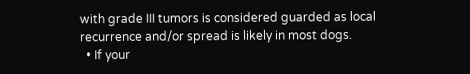with grade III tumors is considered guarded as local recurrence and/or spread is likely in most dogs.
  • If your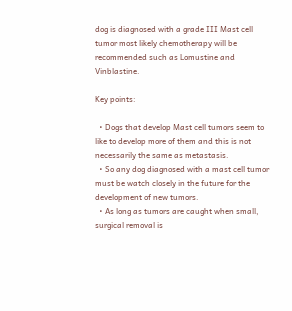dog is diagnosed with a grade III Mast cell tumor most likely chemotherapy will be recommended such as Lomustine and Vinblastine.

Key points:

  • Dogs that develop Mast cell tumors seem to like to develop more of them and this is not necessarily the same as metastasis.
  • So any dog diagnosed with a mast cell tumor must be watch closely in the future for the development of new tumors.
  • As long as tumors are caught when small, surgical removal is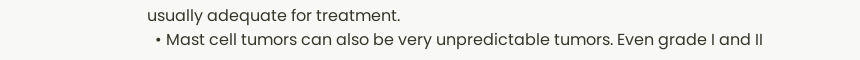usually adequate for treatment.
  • Mast cell tumors can also be very unpredictable tumors. Even grade I and II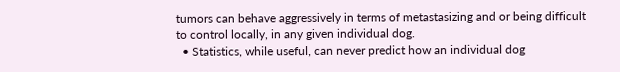tumors can behave aggressively in terms of metastasizing and or being difficult to control locally, in any given individual dog.
  • Statistics, while useful, can never predict how an individual dog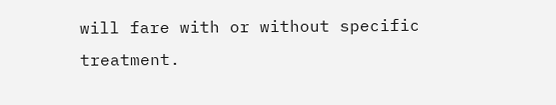will fare with or without specific treatment.